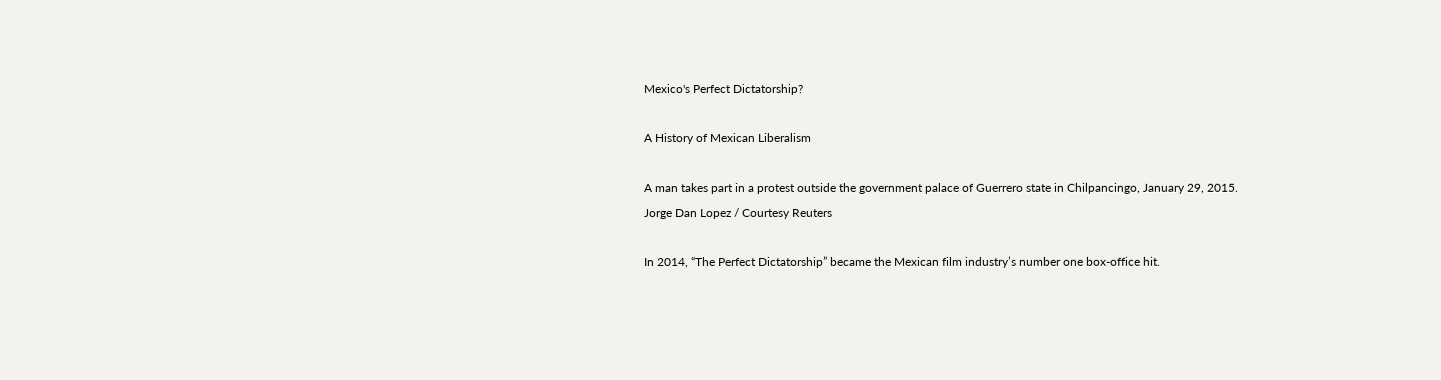Mexico's Perfect Dictatorship?

A History of Mexican Liberalism

A man takes part in a protest outside the government palace of Guerrero state in Chilpancingo, January 29, 2015. Jorge Dan Lopez / Courtesy Reuters

In 2014, “The Perfect Dictatorship” became the Mexican film industry’s number one box-office hit.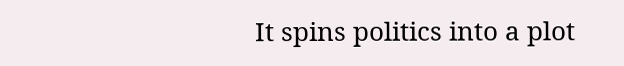It spins politics into a plot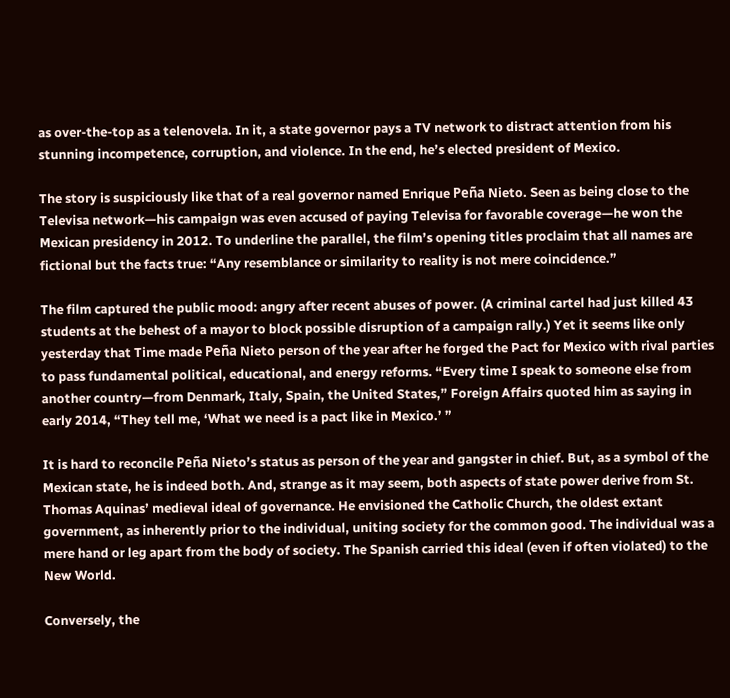as over-the-top as a telenovela. In it, a state governor pays a TV network to distract attention from his stunning incompetence, corruption, and violence. In the end, he’s elected president of Mexico.

The story is suspiciously like that of a real governor named Enrique Peña Nieto. Seen as being close to the Televisa network—his campaign was even accused of paying Televisa for favorable coverage—he won the Mexican presidency in 2012. To underline the parallel, the film’s opening titles proclaim that all names are fictional but the facts true: “Any resemblance or similarity to reality is not mere coincidence.”

The film captured the public mood: angry after recent abuses of power. (A criminal cartel had just killed 43 students at the behest of a mayor to block possible disruption of a campaign rally.) Yet it seems like only yesterday that Time made Peña Nieto person of the year after he forged the Pact for Mexico with rival parties to pass fundamental political, educational, and energy reforms. “Every time I speak to someone else from another country—from Denmark, Italy, Spain, the United States,” Foreign Affairs quoted him as saying in early 2014, “They tell me, ‘What we need is a pact like in Mexico.’ ”

It is hard to reconcile Peña Nieto’s status as person of the year and gangster in chief. But, as a symbol of the Mexican state, he is indeed both. And, strange as it may seem, both aspects of state power derive from St. Thomas Aquinas’ medieval ideal of governance. He envisioned the Catholic Church, the oldest extant government, as inherently prior to the individual, uniting society for the common good. The individual was a mere hand or leg apart from the body of society. The Spanish carried this ideal (even if often violated) to the New World.

Conversely, the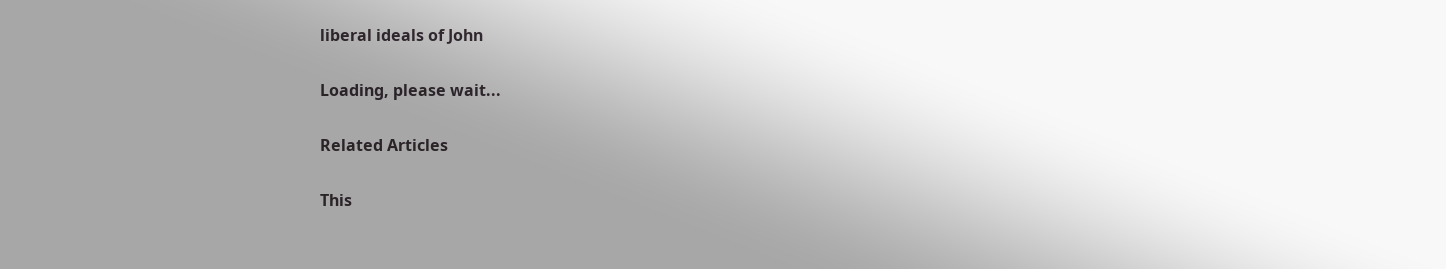liberal ideals of John

Loading, please wait...

Related Articles

This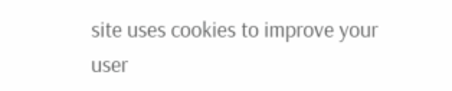site uses cookies to improve your user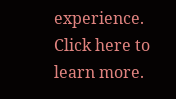experience. Click here to learn more.